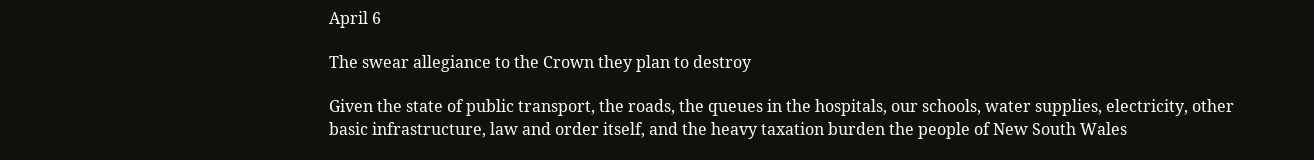April 6

The swear allegiance to the Crown they plan to destroy

Given the state of public transport, the roads, the queues in the hospitals, our schools, water supplies, electricity, other basic infrastructure, law and order itself, and the heavy taxation burden the people of New South Wales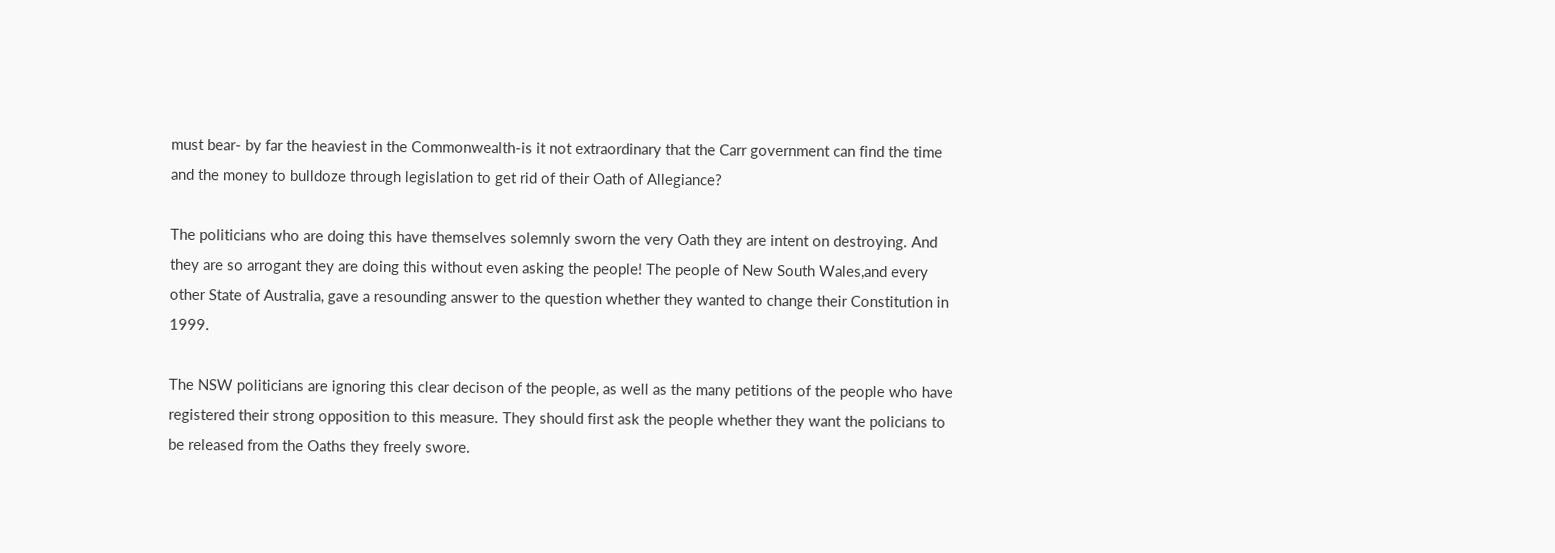must bear- by far the heaviest in the Commonwealth-is it not extraordinary that the Carr government can find the time and the money to bulldoze through legislation to get rid of their Oath of Allegiance?

The politicians who are doing this have themselves solemnly sworn the very Oath they are intent on destroying. And they are so arrogant they are doing this without even asking the people! The people of New South Wales,and every other State of Australia, gave a resounding answer to the question whether they wanted to change their Constitution in 1999.

The NSW politicians are ignoring this clear decison of the people, as well as the many petitions of the people who have registered their strong opposition to this measure. They should first ask the people whether they want the policians to be released from the Oaths they freely swore.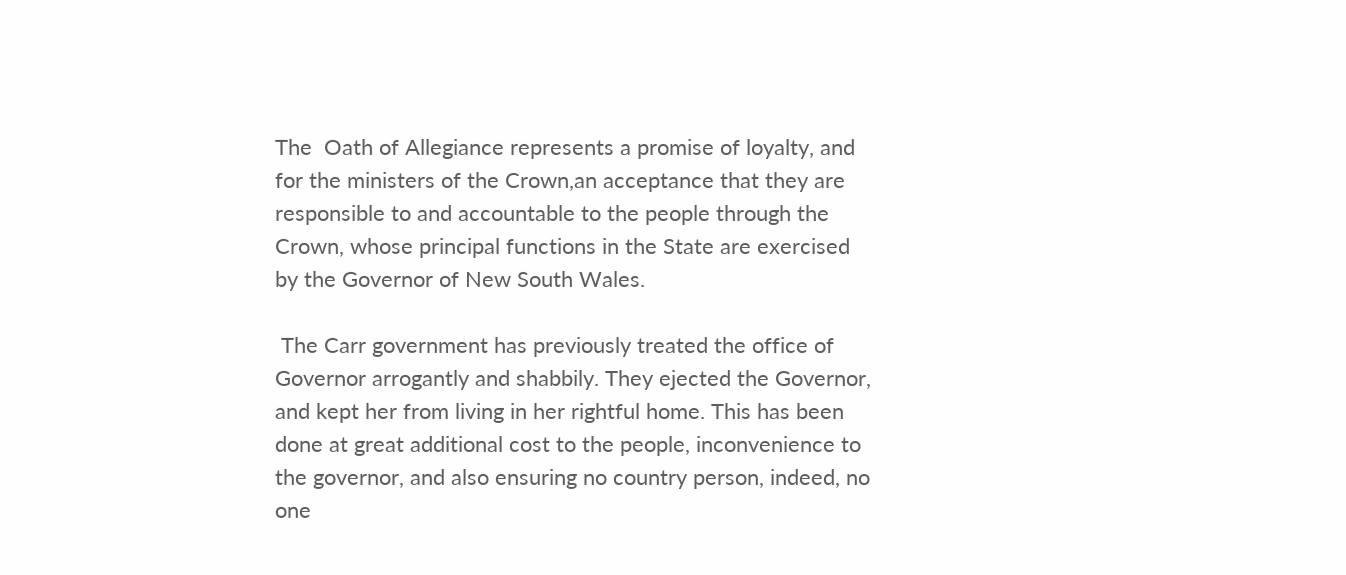The  Oath of Allegiance represents a promise of loyalty, and for the ministers of the Crown,an acceptance that they are responsible to and accountable to the people through the Crown, whose principal functions in the State are exercised by the Governor of New South Wales.

 The Carr government has previously treated the office of Governor arrogantly and shabbily. They ejected the Governor, and kept her from living in her rightful home. This has been done at great additional cost to the people, inconvenience to the governor, and also ensuring no country person, indeed, no one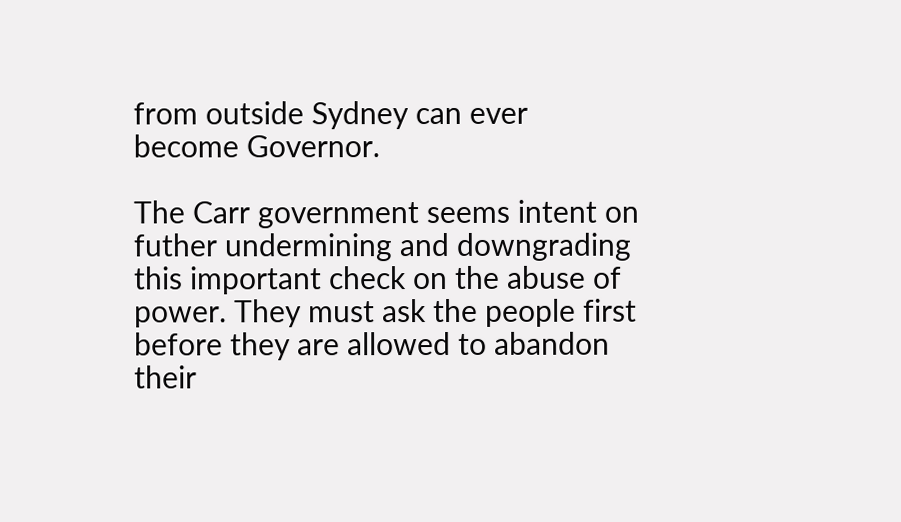from outside Sydney can ever become Governor.

The Carr government seems intent on futher undermining and downgrading this important check on the abuse of power. They must ask the people first before they are allowed to abandon their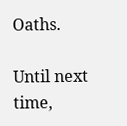Oaths.

Until next time,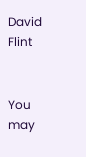David Flint


You may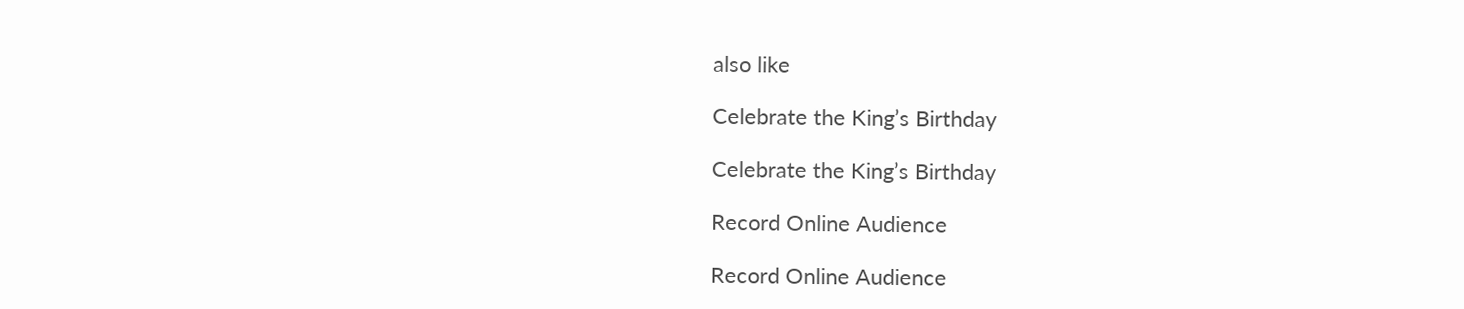also like

Celebrate the King’s Birthday

Celebrate the King’s Birthday

Record Online Audience

Record Online Audience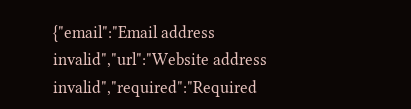{"email":"Email address invalid","url":"Website address invalid","required":"Required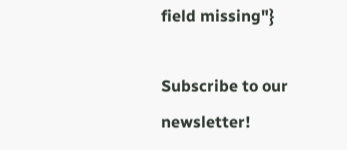field missing"}

Subscribe to our newsletter!